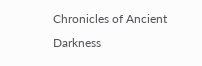Chronicles of Ancient Darkness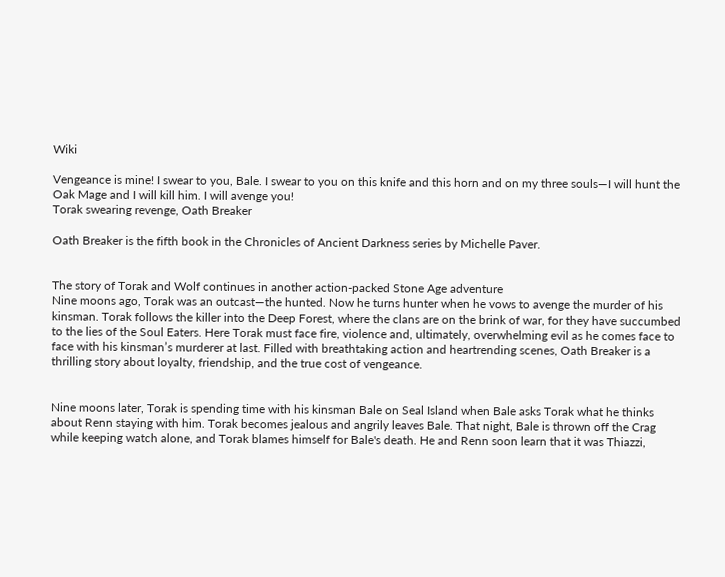Wiki

Vengeance is mine! I swear to you, Bale. I swear to you on this knife and this horn and on my three souls—I will hunt the Oak Mage and I will kill him. I will avenge you!
Torak swearing revenge, Oath Breaker

Oath Breaker is the fifth book in the Chronicles of Ancient Darkness series by Michelle Paver.


The story of Torak and Wolf continues in another action-packed Stone Age adventure
Nine moons ago, Torak was an outcast—the hunted. Now he turns hunter when he vows to avenge the murder of his kinsman. Torak follows the killer into the Deep Forest, where the clans are on the brink of war, for they have succumbed to the lies of the Soul Eaters. Here Torak must face fire, violence and, ultimately, overwhelming evil as he comes face to face with his kinsman’s murderer at last. Filled with breathtaking action and heartrending scenes, Oath Breaker is a thrilling story about loyalty, friendship, and the true cost of vengeance.


Nine moons later, Torak is spending time with his kinsman Bale on Seal Island when Bale asks Torak what he thinks about Renn staying with him. Torak becomes jealous and angrily leaves Bale. That night, Bale is thrown off the Crag while keeping watch alone, and Torak blames himself for Bale's death. He and Renn soon learn that it was Thiazzi,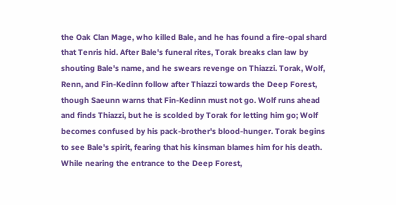the Oak Clan Mage, who killed Bale, and he has found a fire-opal shard that Tenris hid. After Bale's funeral rites, Torak breaks clan law by shouting Bale's name, and he swears revenge on Thiazzi. Torak, Wolf, Renn, and Fin-Kedinn follow after Thiazzi towards the Deep Forest, though Saeunn warns that Fin-Kedinn must not go. Wolf runs ahead and finds Thiazzi, but he is scolded by Torak for letting him go; Wolf becomes confused by his pack-brother's blood-hunger. Torak begins to see Bale's spirit, fearing that his kinsman blames him for his death.
While nearing the entrance to the Deep Forest,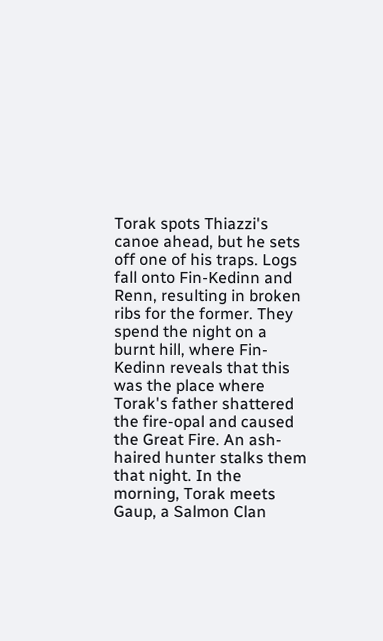Torak spots Thiazzi's canoe ahead, but he sets off one of his traps. Logs fall onto Fin-Kedinn and Renn, resulting in broken ribs for the former. They spend the night on a burnt hill, where Fin-Kedinn reveals that this was the place where Torak's father shattered the fire-opal and caused the Great Fire. An ash-haired hunter stalks them that night. In the morning, Torak meets Gaup, a Salmon Clan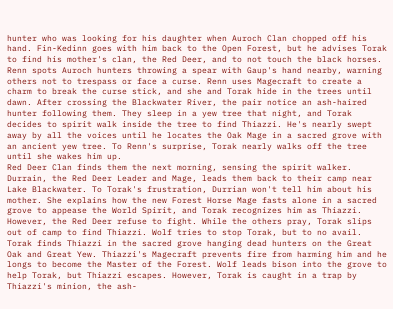hunter who was looking for his daughter when Auroch Clan chopped off his hand. Fin-Kedinn goes with him back to the Open Forest, but he advises Torak to find his mother's clan, the Red Deer, and to not touch the black horses. Renn spots Auroch hunters throwing a spear with Gaup's hand nearby, warning others not to trespass or face a curse. Renn uses Magecraft to create a charm to break the curse stick, and she and Torak hide in the trees until dawn. After crossing the Blackwater River, the pair notice an ash-haired hunter following them. They sleep in a yew tree that night, and Torak decides to spirit walk inside the tree to find Thiazzi. He's nearly swept away by all the voices until he locates the Oak Mage in a sacred grove with an ancient yew tree. To Renn's surprise, Torak nearly walks off the tree until she wakes him up.
Red Deer Clan finds them the next morning, sensing the spirit walker. Durrain, the Red Deer Leader and Mage, leads them back to their camp near Lake Blackwater. To Torak's frustration, Durrian won't tell him about his mother. She explains how the new Forest Horse Mage fasts alone in a sacred grove to appease the World Spirit, and Torak recognizes him as Thiazzi. However, the Red Deer refuse to fight. While the others pray, Torak slips out of camp to find Thiazzi. Wolf tries to stop Torak, but to no avail. Torak finds Thiazzi in the sacred grove hanging dead hunters on the Great Oak and Great Yew. Thiazzi's Magecraft prevents fire from harming him and he longs to become the Master of the Forest. Wolf leads bison into the grove to help Torak, but Thiazzi escapes. However, Torak is caught in a trap by Thiazzi's minion, the ash-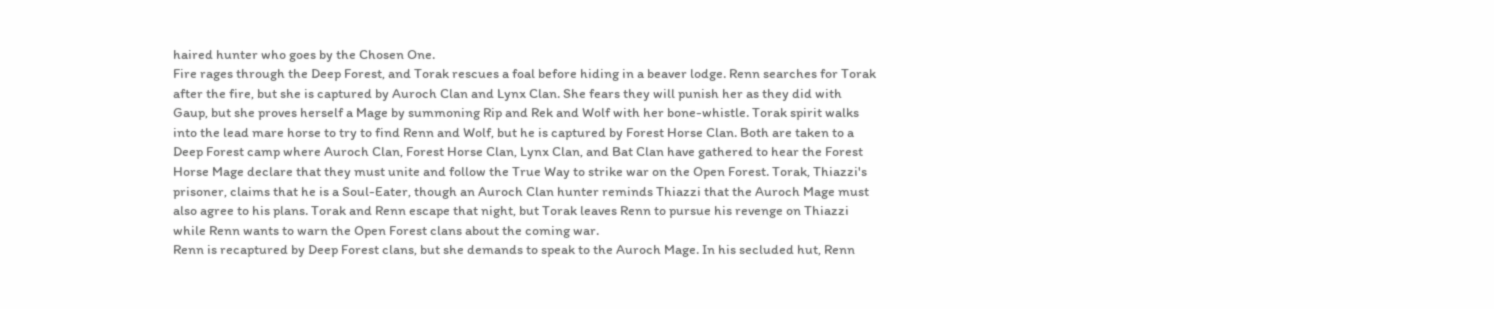haired hunter who goes by the Chosen One.
Fire rages through the Deep Forest, and Torak rescues a foal before hiding in a beaver lodge. Renn searches for Torak after the fire, but she is captured by Auroch Clan and Lynx Clan. She fears they will punish her as they did with Gaup, but she proves herself a Mage by summoning Rip and Rek and Wolf with her bone-whistle. Torak spirit walks into the lead mare horse to try to find Renn and Wolf, but he is captured by Forest Horse Clan. Both are taken to a Deep Forest camp where Auroch Clan, Forest Horse Clan, Lynx Clan, and Bat Clan have gathered to hear the Forest Horse Mage declare that they must unite and follow the True Way to strike war on the Open Forest. Torak, Thiazzi's prisoner, claims that he is a Soul-Eater, though an Auroch Clan hunter reminds Thiazzi that the Auroch Mage must also agree to his plans. Torak and Renn escape that night, but Torak leaves Renn to pursue his revenge on Thiazzi while Renn wants to warn the Open Forest clans about the coming war.
Renn is recaptured by Deep Forest clans, but she demands to speak to the Auroch Mage. In his secluded hut, Renn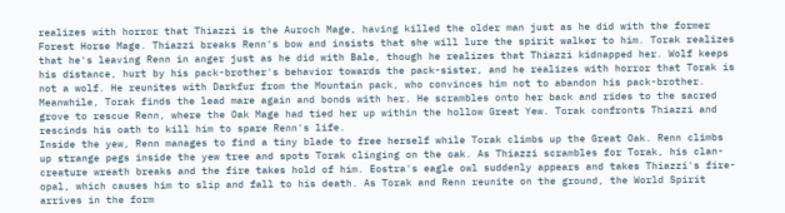realizes with horror that Thiazzi is the Auroch Mage, having killed the older man just as he did with the former Forest Horse Mage. Thiazzi breaks Renn's bow and insists that she will lure the spirit walker to him. Torak realizes that he's leaving Renn in anger just as he did with Bale, though he realizes that Thiazzi kidnapped her. Wolf keeps his distance, hurt by his pack-brother's behavior towards the pack-sister, and he realizes with horror that Torak is not a wolf. He reunites with Darkfur from the Mountain pack, who convinces him not to abandon his pack-brother. Meanwhile, Torak finds the lead mare again and bonds with her. He scrambles onto her back and rides to the sacred grove to rescue Renn, where the Oak Mage had tied her up within the hollow Great Yew. Torak confronts Thiazzi and rescinds his oath to kill him to spare Renn's life.
Inside the yew, Renn manages to find a tiny blade to free herself while Torak climbs up the Great Oak. Renn climbs up strange pegs inside the yew tree and spots Torak clinging on the oak. As Thiazzi scrambles for Torak, his clan-creature wreath breaks and the fire takes hold of him. Eostra's eagle owl suddenly appears and takes Thiazzi's fire-opal, which causes him to slip and fall to his death. As Torak and Renn reunite on the ground, the World Spirit arrives in the form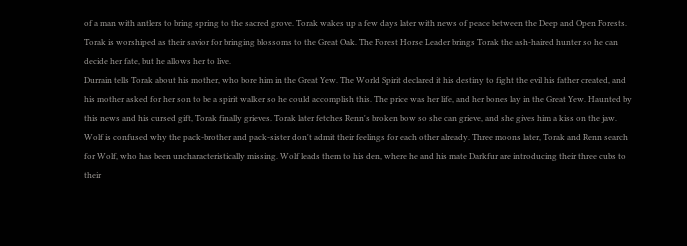of a man with antlers to bring spring to the sacred grove. Torak wakes up a few days later with news of peace between the Deep and Open Forests. Torak is worshiped as their savior for bringing blossoms to the Great Oak. The Forest Horse Leader brings Torak the ash-haired hunter so he can decide her fate, but he allows her to live.
Durrain tells Torak about his mother, who bore him in the Great Yew. The World Spirit declared it his destiny to fight the evil his father created, and his mother asked for her son to be a spirit walker so he could accomplish this. The price was her life, and her bones lay in the Great Yew. Haunted by this news and his cursed gift, Torak finally grieves. Torak later fetches Renn's broken bow so she can grieve, and she gives him a kiss on the jaw. Wolf is confused why the pack-brother and pack-sister don't admit their feelings for each other already. Three moons later, Torak and Renn search for Wolf, who has been uncharacteristically missing. Wolf leads them to his den, where he and his mate Darkfur are introducing their three cubs to their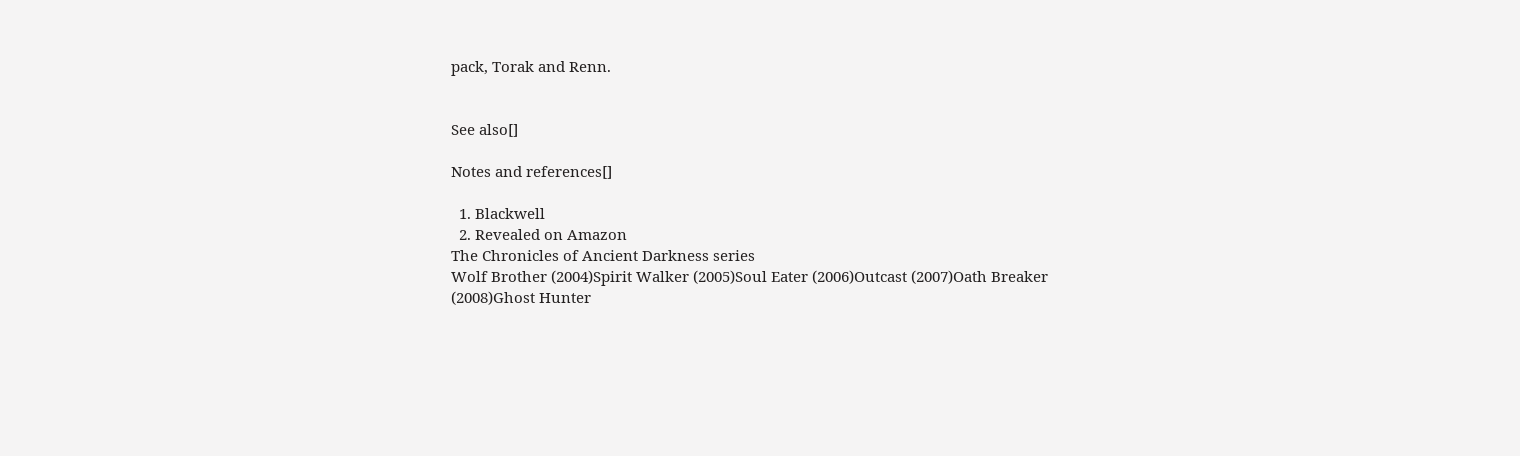pack, Torak and Renn.


See also[]

Notes and references[]

  1. Blackwell
  2. Revealed on Amazon
The Chronicles of Ancient Darkness series
Wolf Brother (2004)Spirit Walker (2005)Soul Eater (2006)Outcast (2007)Oath Breaker (2008)Ghost Hunter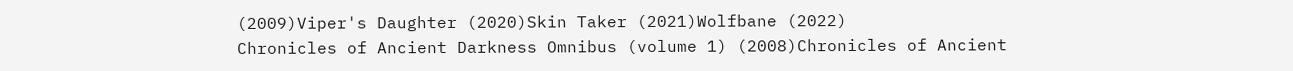(2009)Viper's Daughter (2020)Skin Taker (2021)Wolfbane (2022)
Chronicles of Ancient Darkness Omnibus (volume 1) (2008)Chronicles of Ancient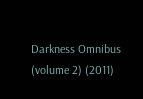Darkness Omnibus (volume 2) (2011)